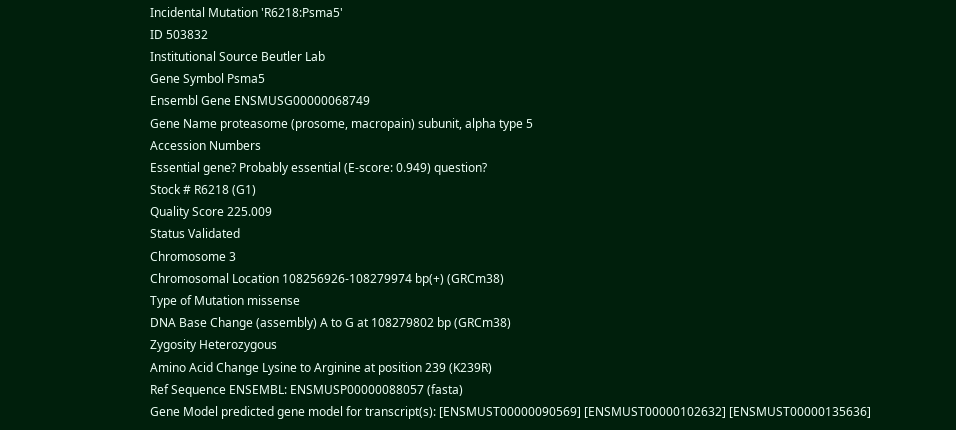Incidental Mutation 'R6218:Psma5'
ID 503832
Institutional Source Beutler Lab
Gene Symbol Psma5
Ensembl Gene ENSMUSG00000068749
Gene Name proteasome (prosome, macropain) subunit, alpha type 5
Accession Numbers
Essential gene? Probably essential (E-score: 0.949) question?
Stock # R6218 (G1)
Quality Score 225.009
Status Validated
Chromosome 3
Chromosomal Location 108256926-108279974 bp(+) (GRCm38)
Type of Mutation missense
DNA Base Change (assembly) A to G at 108279802 bp (GRCm38)
Zygosity Heterozygous
Amino Acid Change Lysine to Arginine at position 239 (K239R)
Ref Sequence ENSEMBL: ENSMUSP00000088057 (fasta)
Gene Model predicted gene model for transcript(s): [ENSMUST00000090569] [ENSMUST00000102632] [ENSMUST00000135636]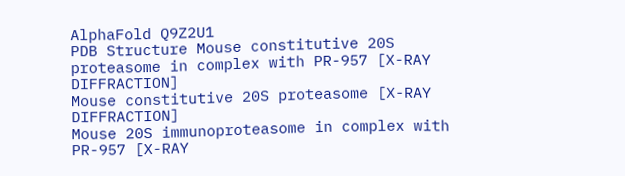AlphaFold Q9Z2U1
PDB Structure Mouse constitutive 20S proteasome in complex with PR-957 [X-RAY DIFFRACTION]
Mouse constitutive 20S proteasome [X-RAY DIFFRACTION]
Mouse 20S immunoproteasome in complex with PR-957 [X-RAY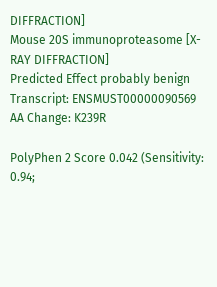DIFFRACTION]
Mouse 20S immunoproteasome [X-RAY DIFFRACTION]
Predicted Effect probably benign
Transcript: ENSMUST00000090569
AA Change: K239R

PolyPhen 2 Score 0.042 (Sensitivity: 0.94;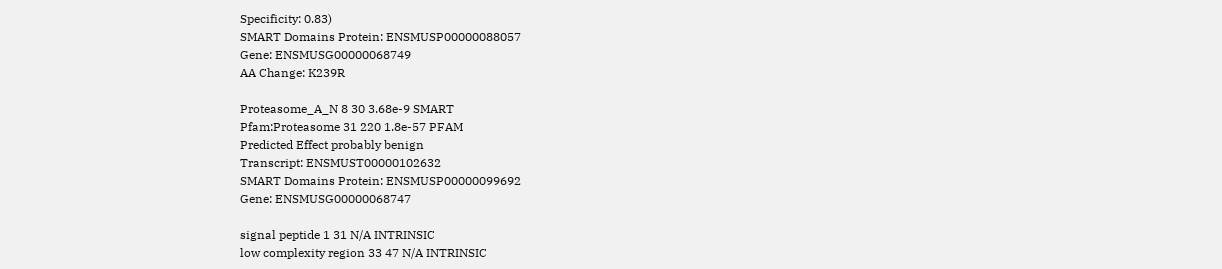Specificity: 0.83)
SMART Domains Protein: ENSMUSP00000088057
Gene: ENSMUSG00000068749
AA Change: K239R

Proteasome_A_N 8 30 3.68e-9 SMART
Pfam:Proteasome 31 220 1.8e-57 PFAM
Predicted Effect probably benign
Transcript: ENSMUST00000102632
SMART Domains Protein: ENSMUSP00000099692
Gene: ENSMUSG00000068747

signal peptide 1 31 N/A INTRINSIC
low complexity region 33 47 N/A INTRINSIC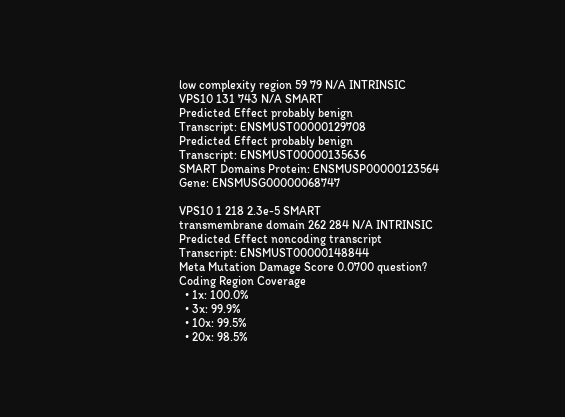low complexity region 59 79 N/A INTRINSIC
VPS10 131 743 N/A SMART
Predicted Effect probably benign
Transcript: ENSMUST00000129708
Predicted Effect probably benign
Transcript: ENSMUST00000135636
SMART Domains Protein: ENSMUSP00000123564
Gene: ENSMUSG00000068747

VPS10 1 218 2.3e-5 SMART
transmembrane domain 262 284 N/A INTRINSIC
Predicted Effect noncoding transcript
Transcript: ENSMUST00000148844
Meta Mutation Damage Score 0.0700 question?
Coding Region Coverage
  • 1x: 100.0%
  • 3x: 99.9%
  • 10x: 99.5%
  • 20x: 98.5%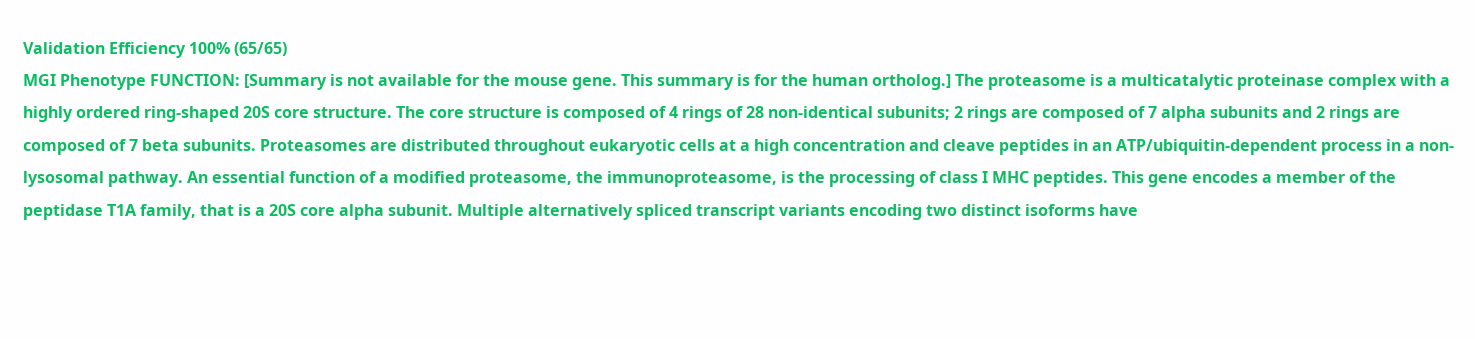Validation Efficiency 100% (65/65)
MGI Phenotype FUNCTION: [Summary is not available for the mouse gene. This summary is for the human ortholog.] The proteasome is a multicatalytic proteinase complex with a highly ordered ring-shaped 20S core structure. The core structure is composed of 4 rings of 28 non-identical subunits; 2 rings are composed of 7 alpha subunits and 2 rings are composed of 7 beta subunits. Proteasomes are distributed throughout eukaryotic cells at a high concentration and cleave peptides in an ATP/ubiquitin-dependent process in a non-lysosomal pathway. An essential function of a modified proteasome, the immunoproteasome, is the processing of class I MHC peptides. This gene encodes a member of the peptidase T1A family, that is a 20S core alpha subunit. Multiple alternatively spliced transcript variants encoding two distinct isoforms have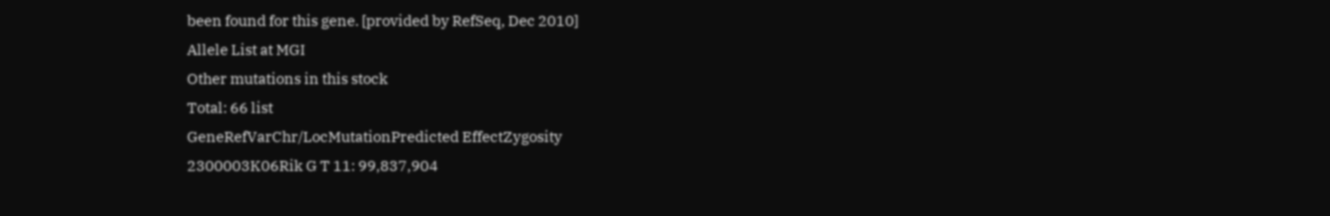been found for this gene. [provided by RefSeq, Dec 2010]
Allele List at MGI
Other mutations in this stock
Total: 66 list
GeneRefVarChr/LocMutationPredicted EffectZygosity
2300003K06Rik G T 11: 99,837,904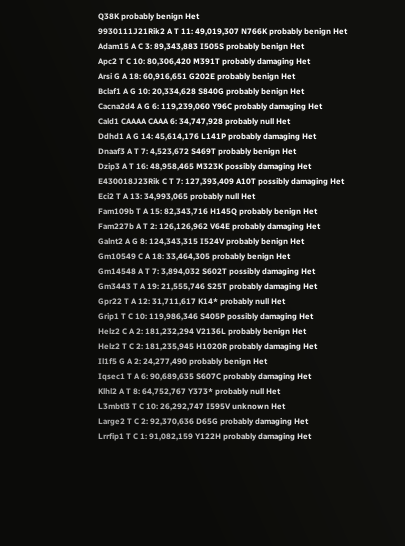Q38K probably benign Het
9930111J21Rik2 A T 11: 49,019,307 N766K probably benign Het
Adam15 A C 3: 89,343,883 I505S probably benign Het
Apc2 T C 10: 80,306,420 M391T probably damaging Het
Arsi G A 18: 60,916,651 G202E probably benign Het
Bclaf1 A G 10: 20,334,628 S840G probably benign Het
Cacna2d4 A G 6: 119,239,060 Y96C probably damaging Het
Cald1 CAAAA CAAA 6: 34,747,928 probably null Het
Ddhd1 A G 14: 45,614,176 L141P probably damaging Het
Dnaaf3 A T 7: 4,523,672 S469T probably benign Het
Dzip3 A T 16: 48,958,465 M323K possibly damaging Het
E430018J23Rik C T 7: 127,393,409 A10T possibly damaging Het
Eci2 T A 13: 34,993,065 probably null Het
Fam109b T A 15: 82,343,716 H145Q probably benign Het
Fam227b A T 2: 126,126,962 V64E probably damaging Het
Galnt2 A G 8: 124,343,315 I524V probably benign Het
Gm10549 C A 18: 33,464,305 probably benign Het
Gm14548 A T 7: 3,894,032 S602T possibly damaging Het
Gm3443 T A 19: 21,555,746 S25T probably damaging Het
Gpr22 T A 12: 31,711,617 K14* probably null Het
Grip1 T C 10: 119,986,346 S405P possibly damaging Het
Helz2 C A 2: 181,232,294 V2136L probably benign Het
Helz2 T C 2: 181,235,945 H1020R probably damaging Het
Il1f5 G A 2: 24,277,490 probably benign Het
Iqsec1 T A 6: 90,689,635 S607C probably damaging Het
Klhl2 A T 8: 64,752,767 Y373* probably null Het
L3mbtl3 T C 10: 26,292,747 I595V unknown Het
Large2 T C 2: 92,370,636 D65G probably damaging Het
Lrrfip1 T C 1: 91,082,159 Y122H probably damaging Het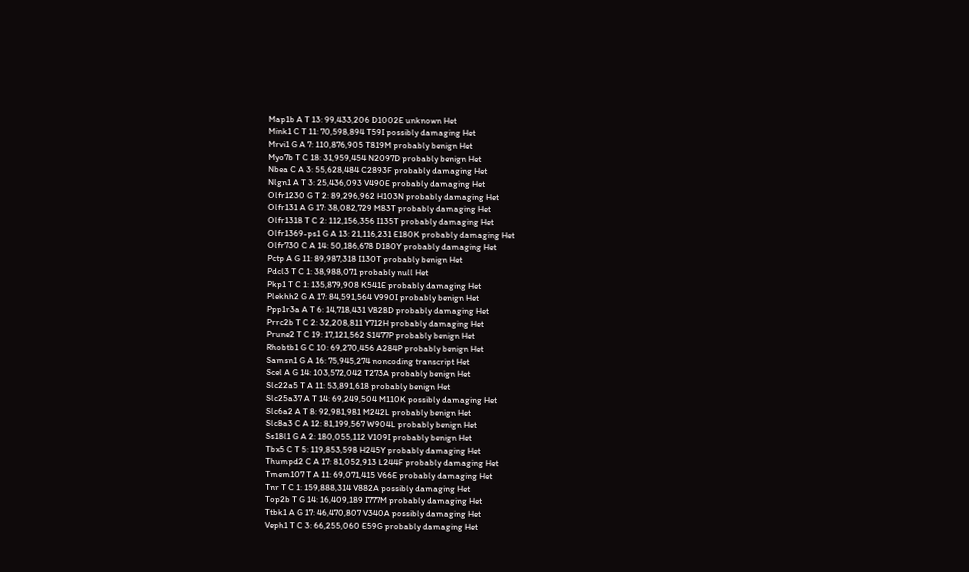Map1b A T 13: 99,433,206 D1002E unknown Het
Mink1 C T 11: 70,598,894 T59I possibly damaging Het
Mrvi1 G A 7: 110,876,905 T819M probably benign Het
Myo7b T C 18: 31,959,454 N2097D probably benign Het
Nbea C A 3: 55,628,484 C2893F probably damaging Het
Nlgn1 A T 3: 25,436,093 V490E probably damaging Het
Olfr1230 G T 2: 89,296,962 H103N probably damaging Het
Olfr131 A G 17: 38,082,729 M83T probably damaging Het
Olfr1318 T C 2: 112,156,356 I135T probably damaging Het
Olfr1369-ps1 G A 13: 21,116,231 E180K probably damaging Het
Olfr730 C A 14: 50,186,678 D180Y probably damaging Het
Pctp A G 11: 89,987,318 I130T probably benign Het
Pdcl3 T C 1: 38,988,071 probably null Het
Pkp1 T C 1: 135,879,908 K541E probably damaging Het
Plekhh2 G A 17: 84,591,564 V990I probably benign Het
Ppp1r3a A T 6: 14,718,431 V828D probably damaging Het
Prrc2b T C 2: 32,208,811 Y712H probably damaging Het
Prune2 T C 19: 17,121,562 S1477P probably benign Het
Rhobtb1 G C 10: 69,270,456 A284P probably benign Het
Samsn1 G A 16: 75,945,274 noncoding transcript Het
Scel A G 14: 103,572,042 T273A probably benign Het
Slc22a5 T A 11: 53,891,618 probably benign Het
Slc25a37 A T 14: 69,249,504 M110K possibly damaging Het
Slc6a2 A T 8: 92,981,981 M242L probably benign Het
Slc8a3 C A 12: 81,199,567 W904L probably benign Het
Ss18l1 G A 2: 180,055,112 V109I probably benign Het
Tbx5 C T 5: 119,853,598 H245Y probably damaging Het
Thumpd2 C A 17: 81,052,913 L244F probably damaging Het
Tmem107 T A 11: 69,071,415 V66E probably damaging Het
Tnr T C 1: 159,888,314 V882A possibly damaging Het
Top2b T G 14: 16,409,189 I777M probably damaging Het
Ttbk1 A G 17: 46,470,807 V340A possibly damaging Het
Veph1 T C 3: 66,255,060 E59G probably damaging Het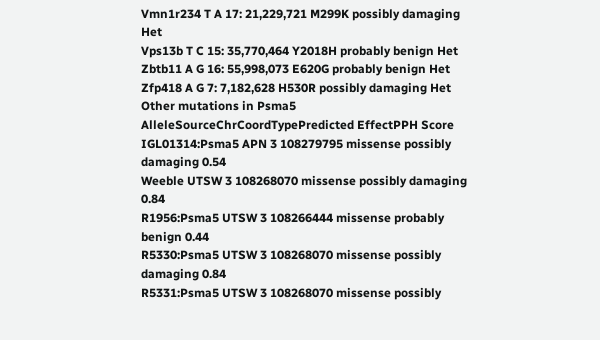Vmn1r234 T A 17: 21,229,721 M299K possibly damaging Het
Vps13b T C 15: 35,770,464 Y2018H probably benign Het
Zbtb11 A G 16: 55,998,073 E620G probably benign Het
Zfp418 A G 7: 7,182,628 H530R possibly damaging Het
Other mutations in Psma5
AlleleSourceChrCoordTypePredicted EffectPPH Score
IGL01314:Psma5 APN 3 108279795 missense possibly damaging 0.54
Weeble UTSW 3 108268070 missense possibly damaging 0.84
R1956:Psma5 UTSW 3 108266444 missense probably benign 0.44
R5330:Psma5 UTSW 3 108268070 missense possibly damaging 0.84
R5331:Psma5 UTSW 3 108268070 missense possibly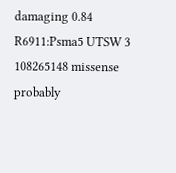damaging 0.84
R6911:Psma5 UTSW 3 108265148 missense probably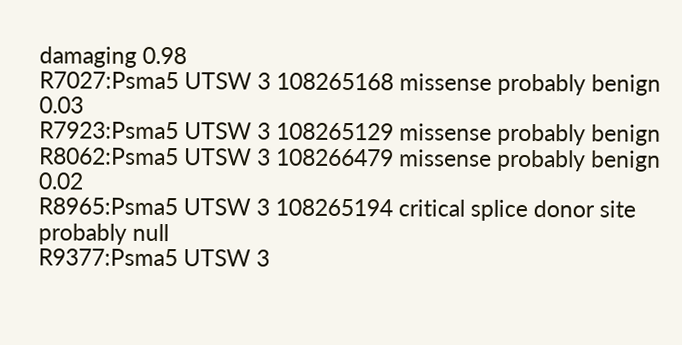damaging 0.98
R7027:Psma5 UTSW 3 108265168 missense probably benign 0.03
R7923:Psma5 UTSW 3 108265129 missense probably benign
R8062:Psma5 UTSW 3 108266479 missense probably benign 0.02
R8965:Psma5 UTSW 3 108265194 critical splice donor site probably null
R9377:Psma5 UTSW 3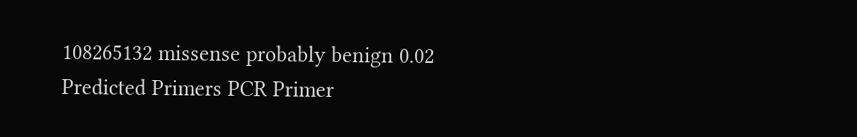108265132 missense probably benign 0.02
Predicted Primers PCR Primer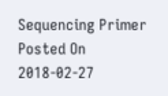Sequencing Primer
Posted On 2018-02-27